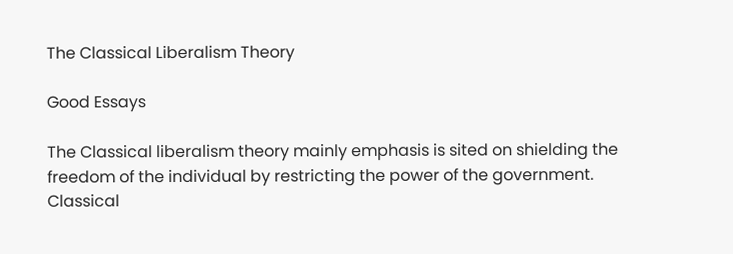The Classical Liberalism Theory

Good Essays

The Classical liberalism theory mainly emphasis is sited on shielding the freedom of the individual by restricting the power of the government. Classical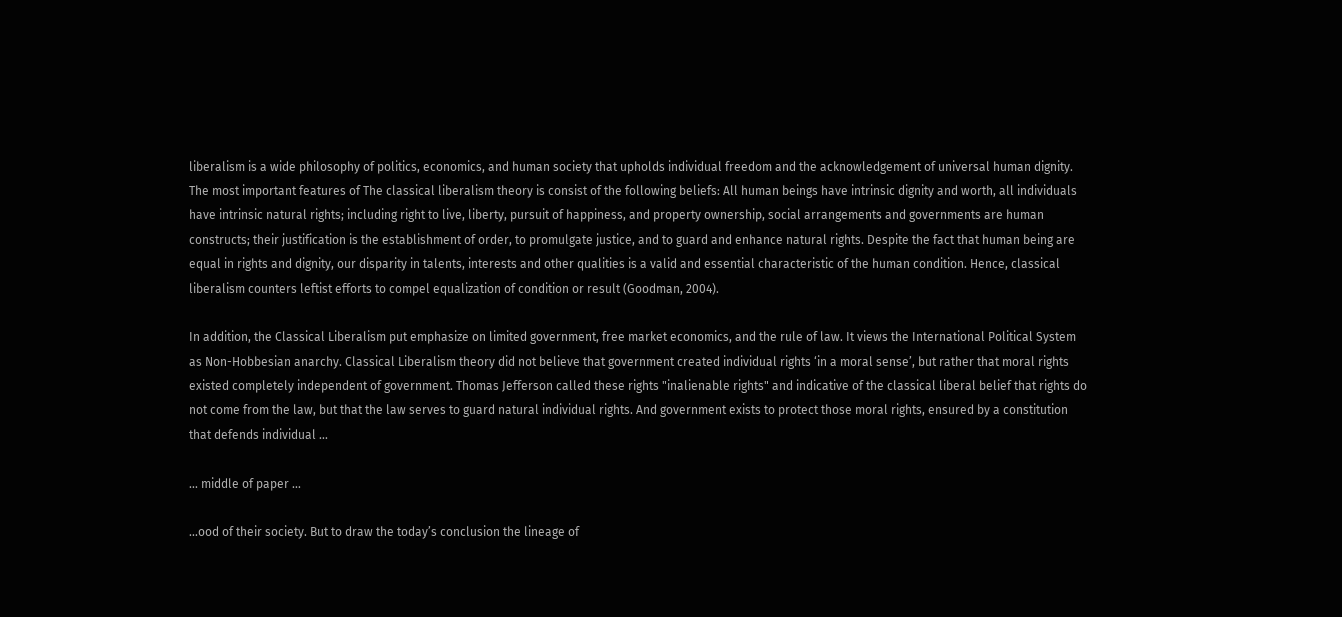liberalism is a wide philosophy of politics, economics, and human society that upholds individual freedom and the acknowledgement of universal human dignity. The most important features of The classical liberalism theory is consist of the following beliefs: All human beings have intrinsic dignity and worth, all individuals have intrinsic natural rights; including right to live, liberty, pursuit of happiness, and property ownership, social arrangements and governments are human constructs; their justification is the establishment of order, to promulgate justice, and to guard and enhance natural rights. Despite the fact that human being are equal in rights and dignity, our disparity in talents, interests and other qualities is a valid and essential characteristic of the human condition. Hence, classical liberalism counters leftist efforts to compel equalization of condition or result (Goodman, 2004).

In addition, the Classical Liberalism put emphasize on limited government, free market economics, and the rule of law. It views the International Political System as Non-Hobbesian anarchy. Classical Liberalism theory did not believe that government created individual rights ‘in a moral sense’, but rather that moral rights existed completely independent of government. Thomas Jefferson called these rights "inalienable rights" and indicative of the classical liberal belief that rights do not come from the law, but that the law serves to guard natural individual rights. And government exists to protect those moral rights, ensured by a constitution that defends individual ...

... middle of paper ...

...ood of their society. But to draw the today’s conclusion the lineage of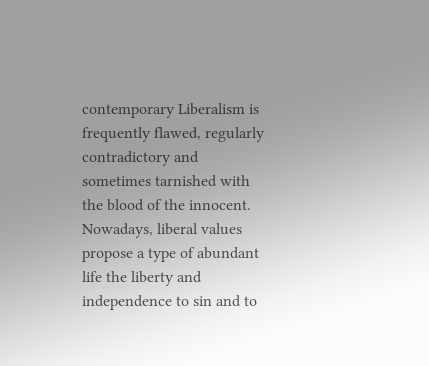contemporary Liberalism is frequently flawed, regularly contradictory and sometimes tarnished with the blood of the innocent. Nowadays, liberal values propose a type of abundant life the liberty and independence to sin and to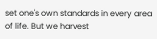set one's own standards in every area of life. But we harvest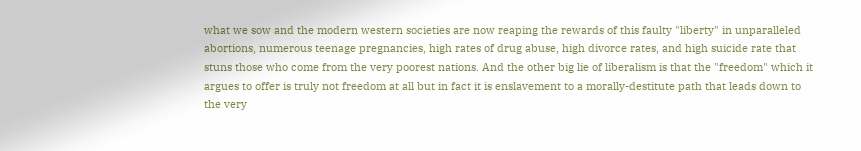what we sow and the modern western societies are now reaping the rewards of this faulty "liberty" in unparalleled abortions, numerous teenage pregnancies, high rates of drug abuse, high divorce rates, and high suicide rate that stuns those who come from the very poorest nations. And the other big lie of liberalism is that the "freedom" which it argues to offer is truly not freedom at all but in fact it is enslavement to a morally-destitute path that leads down to the very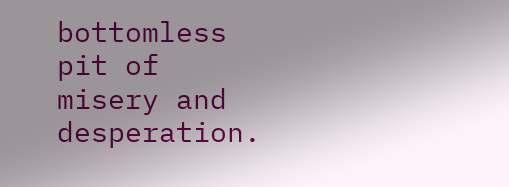bottomless pit of misery and desperation.